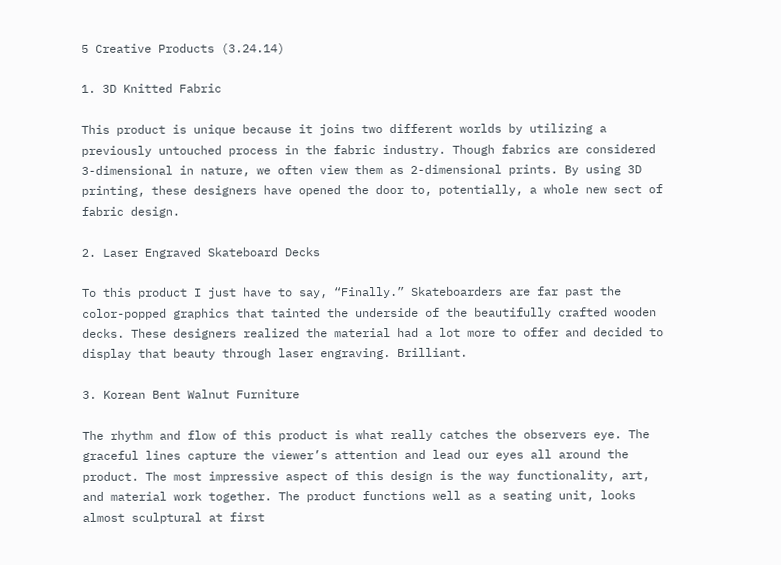5 Creative Products (3.24.14)

1. 3D Knitted Fabric

This product is unique because it joins two different worlds by utilizing a previously untouched process in the fabric industry. Though fabrics are considered 3-dimensional in nature, we often view them as 2-dimensional prints. By using 3D printing, these designers have opened the door to, potentially, a whole new sect of fabric design.

2. Laser Engraved Skateboard Decks

To this product I just have to say, “Finally.” Skateboarders are far past the color-popped graphics that tainted the underside of the beautifully crafted wooden decks. These designers realized the material had a lot more to offer and decided to display that beauty through laser engraving. Brilliant.

3. Korean Bent Walnut Furniture

The rhythm and flow of this product is what really catches the observers eye. The graceful lines capture the viewer’s attention and lead our eyes all around the product. The most impressive aspect of this design is the way functionality, art, and material work together. The product functions well as a seating unit, looks almost sculptural at first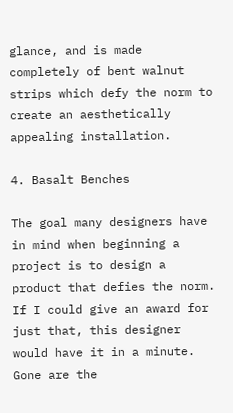glance, and is made completely of bent walnut strips which defy the norm to create an aesthetically appealing installation.

4. Basalt Benches

The goal many designers have in mind when beginning a project is to design a product that defies the norm. If I could give an award for just that, this designer would have it in a minute. Gone are the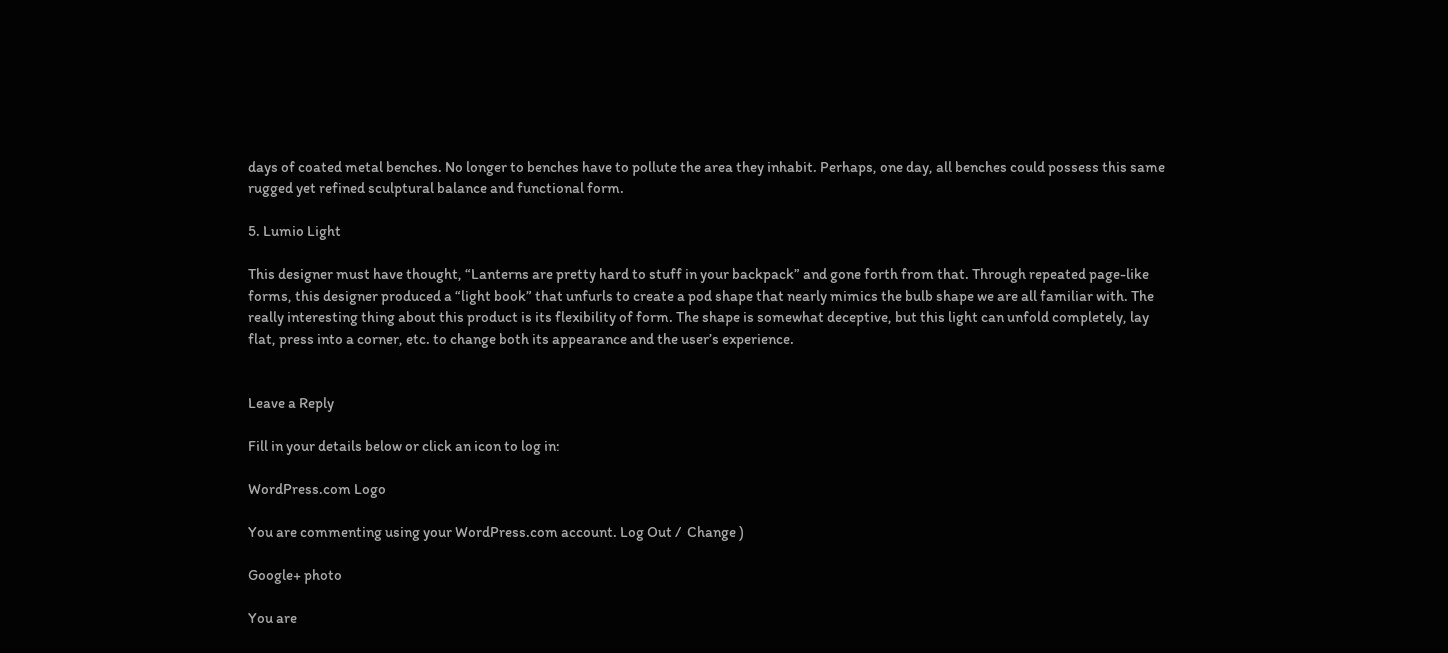days of coated metal benches. No longer to benches have to pollute the area they inhabit. Perhaps, one day, all benches could possess this same rugged yet refined sculptural balance and functional form.

5. Lumio Light

This designer must have thought, “Lanterns are pretty hard to stuff in your backpack” and gone forth from that. Through repeated page-like forms, this designer produced a “light book” that unfurls to create a pod shape that nearly mimics the bulb shape we are all familiar with. The really interesting thing about this product is its flexibility of form. The shape is somewhat deceptive, but this light can unfold completely, lay flat, press into a corner, etc. to change both its appearance and the user’s experience.


Leave a Reply

Fill in your details below or click an icon to log in:

WordPress.com Logo

You are commenting using your WordPress.com account. Log Out /  Change )

Google+ photo

You are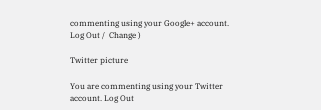commenting using your Google+ account. Log Out /  Change )

Twitter picture

You are commenting using your Twitter account. Log Out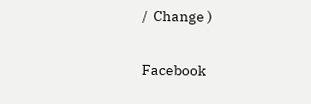/  Change )

Facebook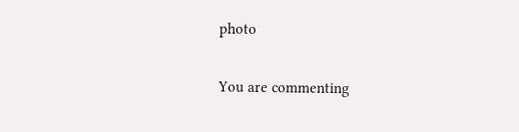photo

You are commenting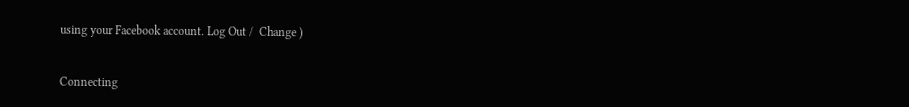using your Facebook account. Log Out /  Change )


Connecting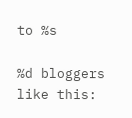to %s

%d bloggers like this: